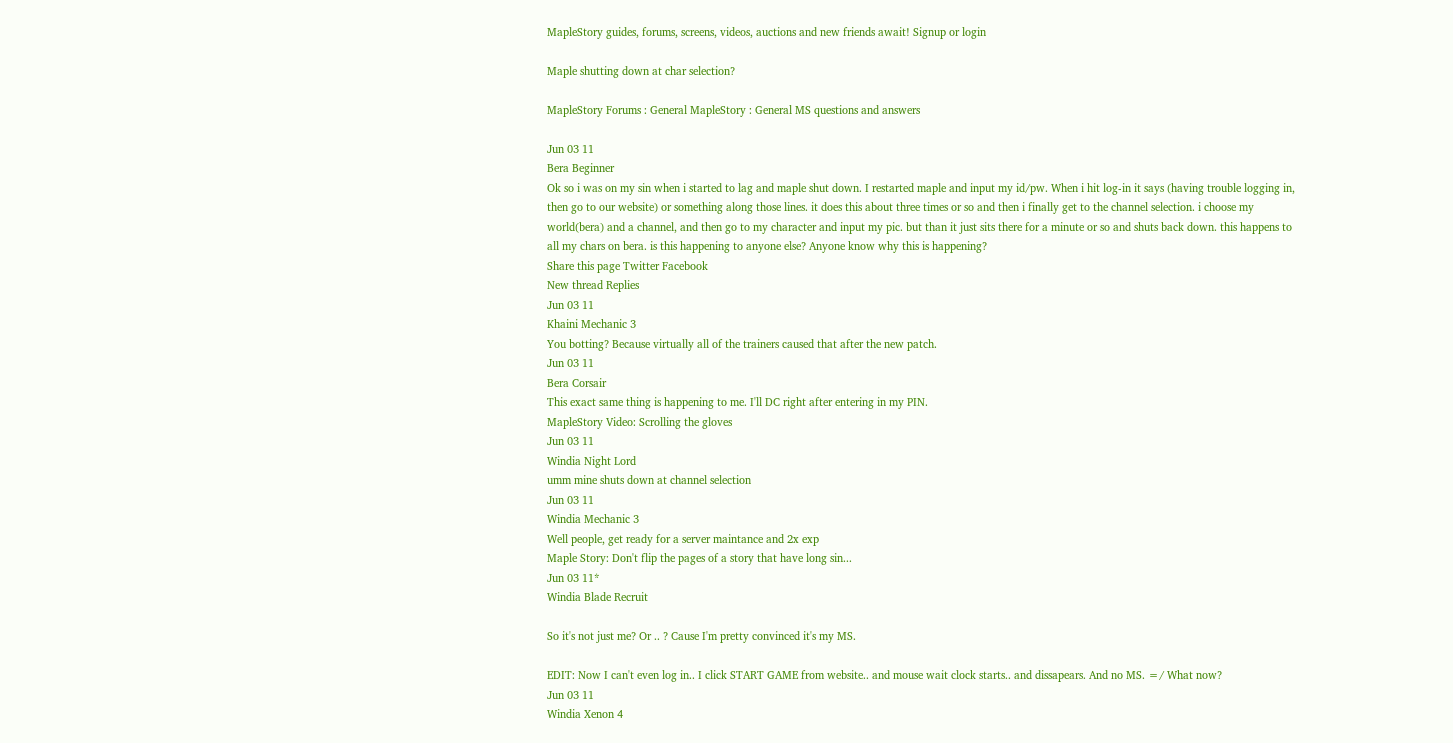MapleStory guides, forums, screens, videos, auctions and new friends await! Signup or login

Maple shutting down at char selection?

MapleStory Forums : General MapleStory : General MS questions and answers

Jun 03 11
Bera Beginner
Ok so i was on my sin when i started to lag and maple shut down. I restarted maple and input my id/pw. When i hit log-in it says (having trouble logging in, then go to our website) or something along those lines. it does this about three times or so and then i finally get to the channel selection. i choose my world(bera) and a channel, and then go to my character and input my pic. but than it just sits there for a minute or so and shuts back down. this happens to all my chars on bera. is this happening to anyone else? Anyone know why this is happening?
Share this page Twitter Facebook
New thread Replies
Jun 03 11
Khaini Mechanic 3
You botting? Because virtually all of the trainers caused that after the new patch.
Jun 03 11
Bera Corsair
This exact same thing is happening to me. I'll DC right after entering in my PIN.
MapleStory Video: Scrolling the gloves
Jun 03 11
Windia Night Lord
umm mine shuts down at channel selection
Jun 03 11
Windia Mechanic 3
Well people, get ready for a server maintance and 2x exp
Maple Story: Don't flip the pages of a story that have long sin...
Jun 03 11*
Windia Blade Recruit

So it's not just me? Or .. ? Cause I'm pretty convinced it's my MS.

EDIT: Now I can't even log in.. I click START GAME from website.. and mouse wait clock starts.. and dissapears. And no MS. =/ What now?
Jun 03 11
Windia Xenon 4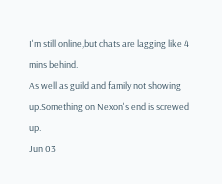I'm still online,but chats are lagging like 4 mins behind.
As well as guild and family not showing up.Something on Nexon's end is screwed up.
Jun 03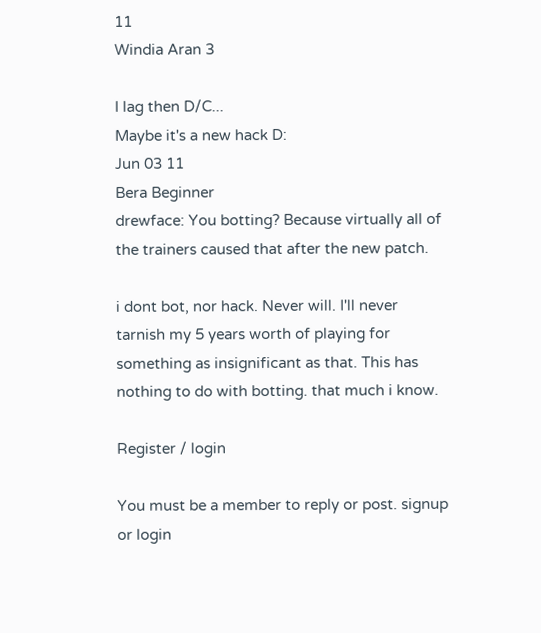11
Windia Aran 3

I lag then D/C...
Maybe it's a new hack D:
Jun 03 11
Bera Beginner
drewface: You botting? Because virtually all of the trainers caused that after the new patch.

i dont bot, nor hack. Never will. I'll never tarnish my 5 years worth of playing for something as insignificant as that. This has nothing to do with botting. that much i know.

Register / login

You must be a member to reply or post. signup or login